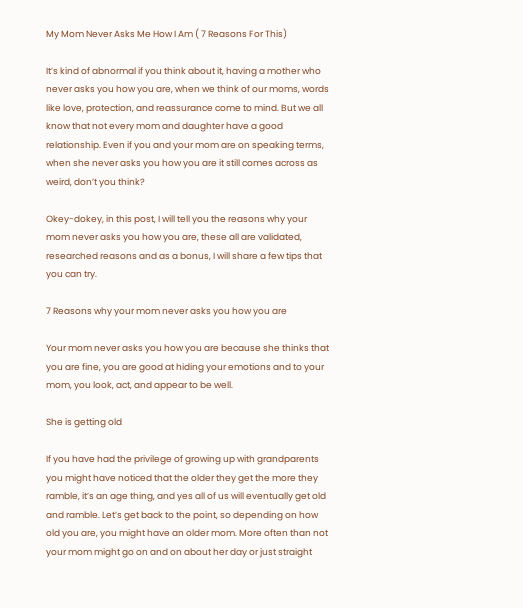My Mom Never Asks Me How I Am ( 7 Reasons For This)

It’s kind of abnormal if you think about it, having a mother who never asks you how you are, when we think of our moms, words like love, protection, and reassurance come to mind. But we all know that not every mom and daughter have a good relationship. Even if you and your mom are on speaking terms, when she never asks you how you are it still comes across as weird, don’t you think?

Okey-dokey, in this post, I will tell you the reasons why your mom never asks you how you are, these all are validated, researched reasons and as a bonus, I will share a few tips that you can try.

7 Reasons why your mom never asks you how you are

Your mom never asks you how you are because she thinks that you are fine, you are good at hiding your emotions and to your mom, you look, act, and appear to be well.

She is getting old

If you have had the privilege of growing up with grandparents you might have noticed that the older they get the more they ramble, it’s an age thing, and yes all of us will eventually get old and ramble. Let’s get back to the point, so depending on how old you are, you might have an older mom. More often than not your mom might go on and on about her day or just straight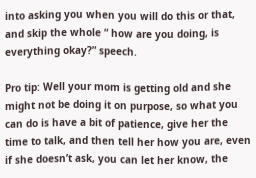into asking you when you will do this or that, and skip the whole “ how are you doing, is everything okay?” speech.

Pro tip: Well your mom is getting old and she might not be doing it on purpose, so what you can do is have a bit of patience, give her the time to talk, and then tell her how you are, even if she doesn’t ask, you can let her know, the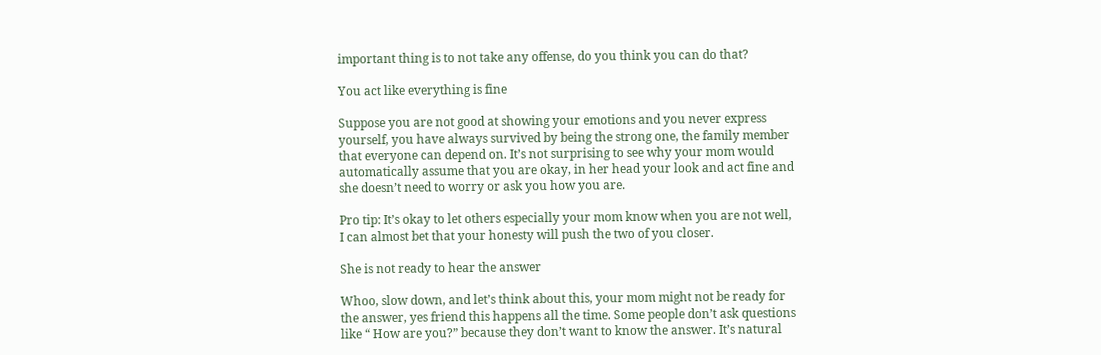important thing is to not take any offense, do you think you can do that?

You act like everything is fine

Suppose you are not good at showing your emotions and you never express yourself, you have always survived by being the strong one, the family member that everyone can depend on. It’s not surprising to see why your mom would automatically assume that you are okay, in her head your look and act fine and she doesn’t need to worry or ask you how you are.

Pro tip: It’s okay to let others especially your mom know when you are not well, I can almost bet that your honesty will push the two of you closer.

She is not ready to hear the answer

Whoo, slow down, and let’s think about this, your mom might not be ready for the answer, yes friend this happens all the time. Some people don’t ask questions like “ How are you?” because they don’t want to know the answer. It’s natural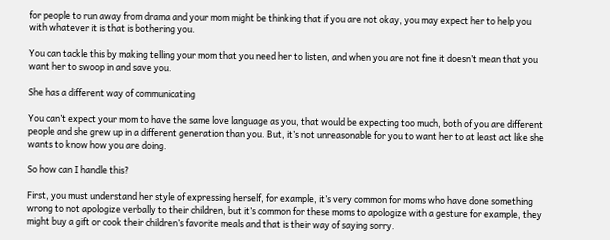for people to run away from drama and your mom might be thinking that if you are not okay, you may expect her to help you with whatever it is that is bothering you.

You can tackle this by making telling your mom that you need her to listen, and when you are not fine it doesn’t mean that you want her to swoop in and save you.

She has a different way of communicating

You can’t expect your mom to have the same love language as you, that would be expecting too much, both of you are different people and she grew up in a different generation than you. But, it’s not unreasonable for you to want her to at least act like she wants to know how you are doing.

So how can I handle this?

First, you must understand her style of expressing herself, for example, it’s very common for moms who have done something wrong to not apologize verbally to their children, but it’s common for these moms to apologize with a gesture for example, they might buy a gift or cook their children’s favorite meals and that is their way of saying sorry.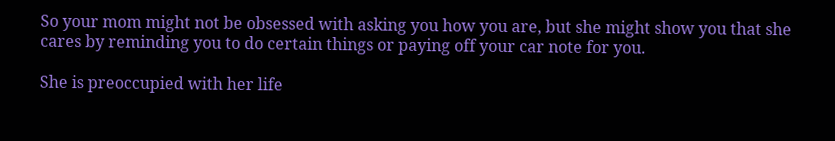So your mom might not be obsessed with asking you how you are, but she might show you that she cares by reminding you to do certain things or paying off your car note for you.

She is preoccupied with her life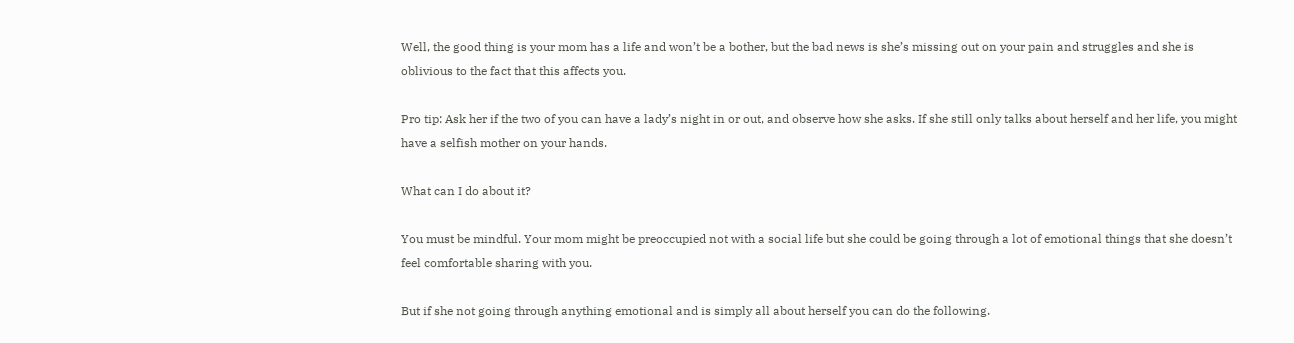Well, the good thing is your mom has a life and won’t be a bother, but the bad news is she’s missing out on your pain and struggles and she is oblivious to the fact that this affects you.

Pro tip: Ask her if the two of you can have a lady’s night in or out, and observe how she asks. If she still only talks about herself and her life, you might have a selfish mother on your hands.

What can I do about it?

You must be mindful. Your mom might be preoccupied not with a social life but she could be going through a lot of emotional things that she doesn’t feel comfortable sharing with you.

But if she not going through anything emotional and is simply all about herself you can do the following.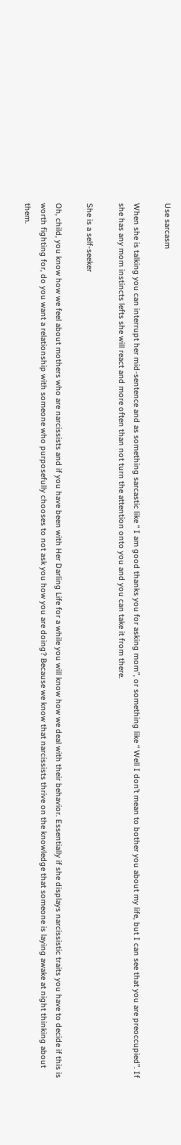Use sarcasm

When she is talking you can interrupt her mid-sentence and as something sarcastic like “ I am good thanks you for asking mom”, or something like “ Well I don’t mean to bother you about my life, but I can see that you are preoccupied”. If she has any mom instincts lefts she will react and more often than not turn the attention onto you and you can take it from there.

She is a self-seeker

Oh, child, you know how we feel about mothers who are narcissists and if you have been with Her Darling Life for a while you will know how we deal with their behavior. Essentially if she displays narcissistic traits you have to decide if this is worth fighting for, do you want a relationship with someone who purposefully chooses to not ask you how you are doing? Because we know that narcissists thrive on the knowledge that someone is laying awake at night thinking about them.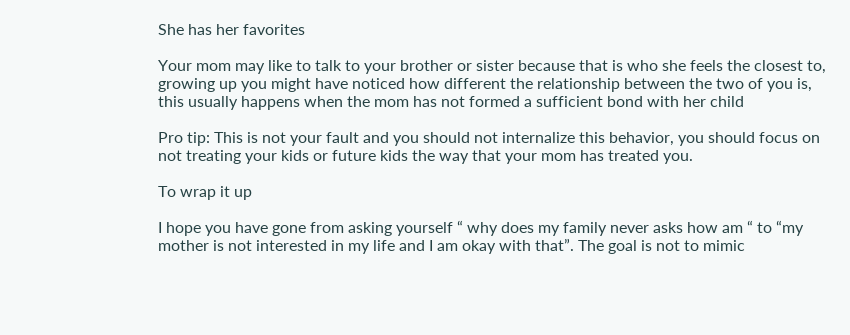She has her favorites

Your mom may like to talk to your brother or sister because that is who she feels the closest to, growing up you might have noticed how different the relationship between the two of you is, this usually happens when the mom has not formed a sufficient bond with her child

Pro tip: This is not your fault and you should not internalize this behavior, you should focus on not treating your kids or future kids the way that your mom has treated you.

To wrap it up

I hope you have gone from asking yourself “ why does my family never asks how am “ to “my mother is not interested in my life and I am okay with that”. The goal is not to mimic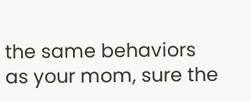the same behaviors as your mom, sure the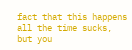fact that this happens all the time sucks, but you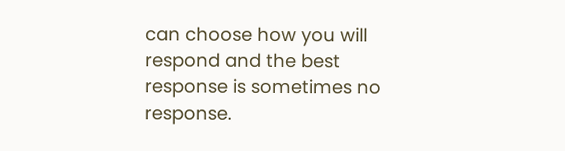can choose how you will respond and the best response is sometimes no response.